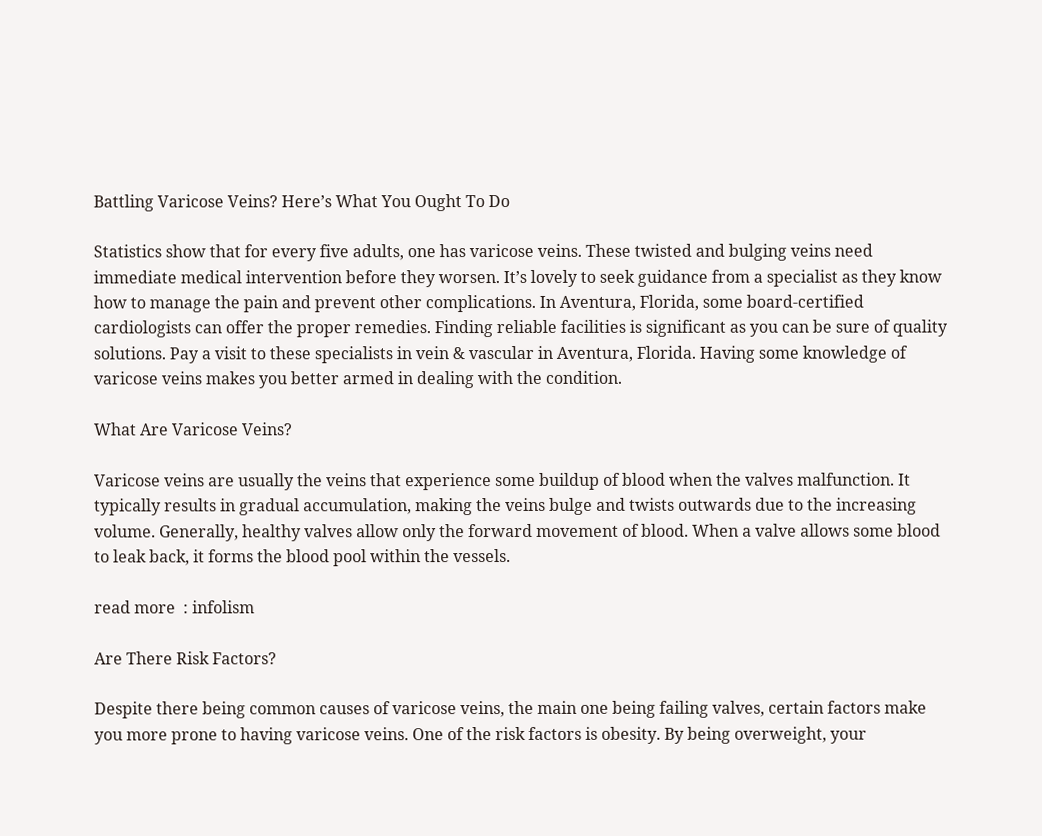Battling Varicose Veins? Here’s What You Ought To Do

Statistics show that for every five adults, one has varicose veins. These twisted and bulging veins need immediate medical intervention before they worsen. It’s lovely to seek guidance from a specialist as they know how to manage the pain and prevent other complications. In Aventura, Florida, some board-certified cardiologists can offer the proper remedies. Finding reliable facilities is significant as you can be sure of quality solutions. Pay a visit to these specialists in vein & vascular in Aventura, Florida. Having some knowledge of varicose veins makes you better armed in dealing with the condition.

What Are Varicose Veins?

Varicose veins are usually the veins that experience some buildup of blood when the valves malfunction. It typically results in gradual accumulation, making the veins bulge and twists outwards due to the increasing volume. Generally, healthy valves allow only the forward movement of blood. When a valve allows some blood to leak back, it forms the blood pool within the vessels.

read more  : infolism

Are There Risk Factors?

Despite there being common causes of varicose veins, the main one being failing valves, certain factors make you more prone to having varicose veins. One of the risk factors is obesity. By being overweight, your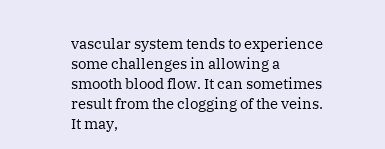vascular system tends to experience some challenges in allowing a smooth blood flow. It can sometimes result from the clogging of the veins. It may,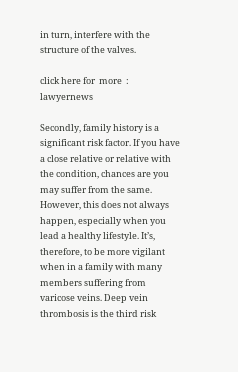in turn, interfere with the structure of the valves.

click here for  more  : lawyernews

Secondly, family history is a significant risk factor. If you have a close relative or relative with the condition, chances are you may suffer from the same. However, this does not always happen, especially when you lead a healthy lifestyle. It’s, therefore, to be more vigilant when in a family with many members suffering from varicose veins. Deep vein thrombosis is the third risk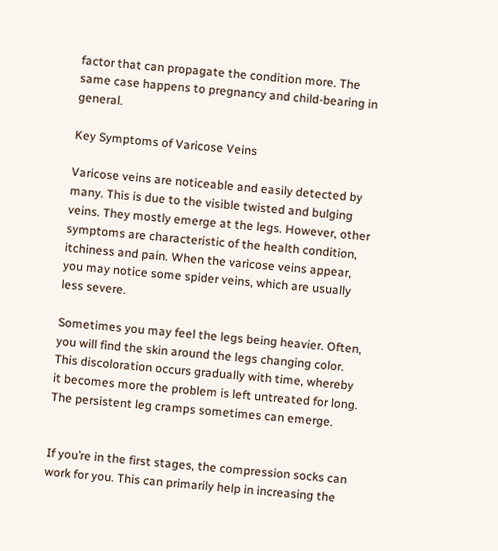factor that can propagate the condition more. The same case happens to pregnancy and child-bearing in general.

Key Symptoms of Varicose Veins

Varicose veins are noticeable and easily detected by many. This is due to the visible twisted and bulging veins. They mostly emerge at the legs. However, other symptoms are characteristic of the health condition, itchiness and pain. When the varicose veins appear, you may notice some spider veins, which are usually less severe.

Sometimes you may feel the legs being heavier. Often, you will find the skin around the legs changing color. This discoloration occurs gradually with time, whereby it becomes more the problem is left untreated for long. The persistent leg cramps sometimes can emerge.


If you’re in the first stages, the compression socks can work for you. This can primarily help in increasing the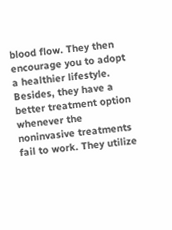blood flow. They then encourage you to adopt a healthier lifestyle. Besides, they have a better treatment option whenever the noninvasive treatments fail to work. They utilize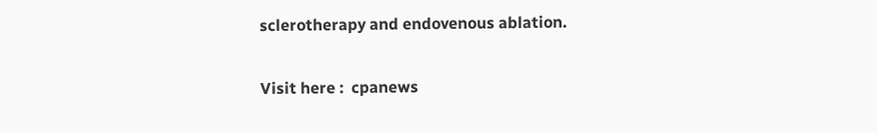sclerotherapy and endovenous ablation.

Visit here :  cpanews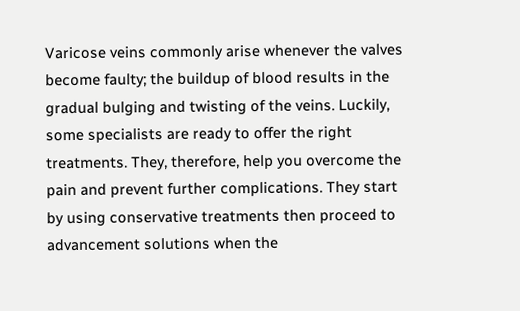Varicose veins commonly arise whenever the valves become faulty; the buildup of blood results in the gradual bulging and twisting of the veins. Luckily, some specialists are ready to offer the right treatments. They, therefore, help you overcome the pain and prevent further complications. They start by using conservative treatments then proceed to advancement solutions when the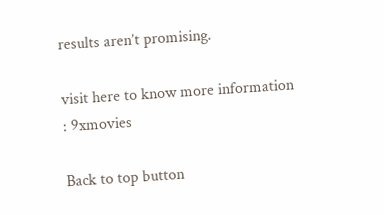results aren’t promising.

visit here to know more information  : 9xmovies

Back to top button